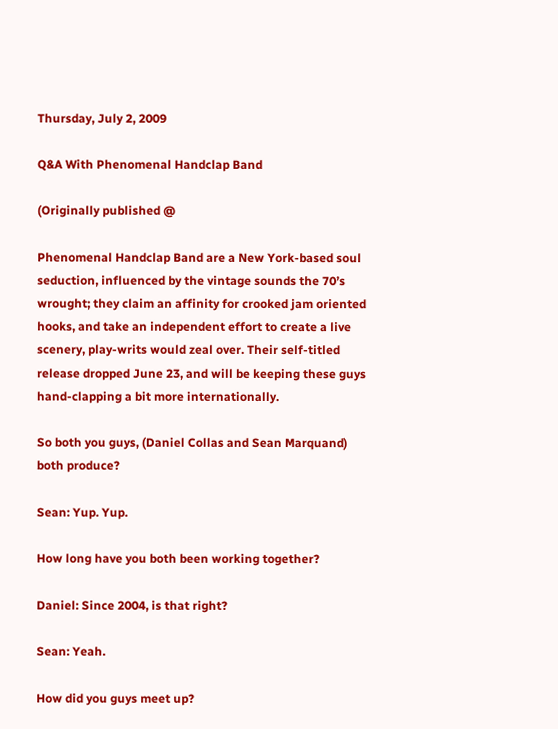Thursday, July 2, 2009

Q&A With Phenomenal Handclap Band

(Originally published @

Phenomenal Handclap Band are a New York-based soul seduction, influenced by the vintage sounds the 70’s wrought; they claim an affinity for crooked jam oriented hooks, and take an independent effort to create a live scenery, play-writs would zeal over. Their self-titled release dropped June 23, and will be keeping these guys hand-clapping a bit more internationally.

So both you guys, (Daniel Collas and Sean Marquand) both produce?

Sean: Yup. Yup.

How long have you both been working together?

Daniel: Since 2004, is that right?

Sean: Yeah.

How did you guys meet up?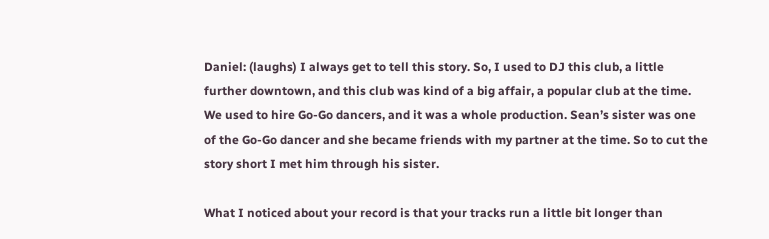Daniel: (laughs) I always get to tell this story. So, I used to DJ this club, a little further downtown, and this club was kind of a big affair, a popular club at the time. We used to hire Go-Go dancers, and it was a whole production. Sean’s sister was one of the Go-Go dancer and she became friends with my partner at the time. So to cut the story short I met him through his sister.

What I noticed about your record is that your tracks run a little bit longer than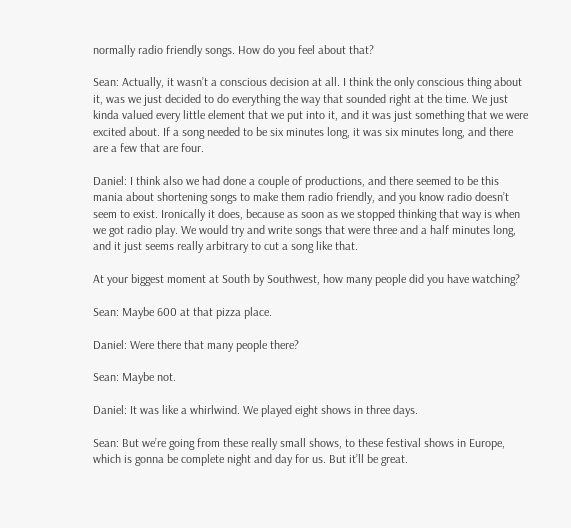normally radio friendly songs. How do you feel about that?

Sean: Actually, it wasn’t a conscious decision at all. I think the only conscious thing about it, was we just decided to do everything the way that sounded right at the time. We just kinda valued every little element that we put into it, and it was just something that we were excited about. If a song needed to be six minutes long, it was six minutes long, and there are a few that are four.

Daniel: I think also we had done a couple of productions, and there seemed to be this mania about shortening songs to make them radio friendly, and you know radio doesn’t seem to exist. Ironically it does, because as soon as we stopped thinking that way is when we got radio play. We would try and write songs that were three and a half minutes long, and it just seems really arbitrary to cut a song like that.

At your biggest moment at South by Southwest, how many people did you have watching?

Sean: Maybe 600 at that pizza place.

Daniel: Were there that many people there?

Sean: Maybe not.

Daniel: It was like a whirlwind. We played eight shows in three days.

Sean: But we’re going from these really small shows, to these festival shows in Europe, which is gonna be complete night and day for us. But it’ll be great.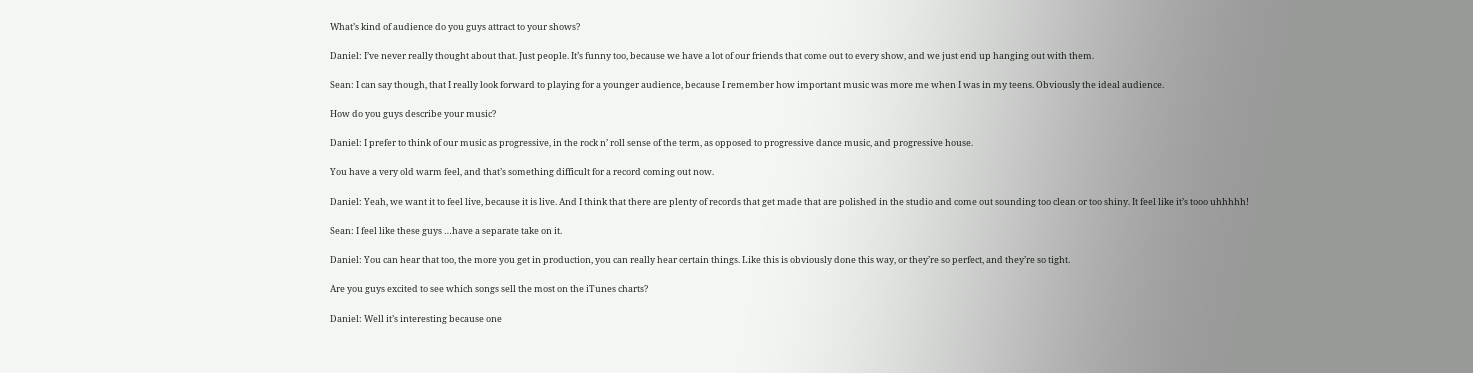What’s kind of audience do you guys attract to your shows?

Daniel: I’ve never really thought about that. Just people. It’s funny too, because we have a lot of our friends that come out to every show, and we just end up hanging out with them.

Sean: I can say though, that I really look forward to playing for a younger audience, because I remember how important music was more me when I was in my teens. Obviously the ideal audience.

How do you guys describe your music?

Daniel: I prefer to think of our music as progressive, in the rock n’ roll sense of the term, as opposed to progressive dance music, and progressive house.

You have a very old warm feel, and that’s something difficult for a record coming out now.

Daniel: Yeah, we want it to feel live, because it is live. And I think that there are plenty of records that get made that are polished in the studio and come out sounding too clean or too shiny. It feel like it’s tooo uhhhhh!

Sean: I feel like these guys …have a separate take on it.

Daniel: You can hear that too, the more you get in production, you can really hear certain things. Like this is obviously done this way, or they’re so perfect, and they’re so tight.

Are you guys excited to see which songs sell the most on the iTunes charts?

Daniel: Well it’s interesting because one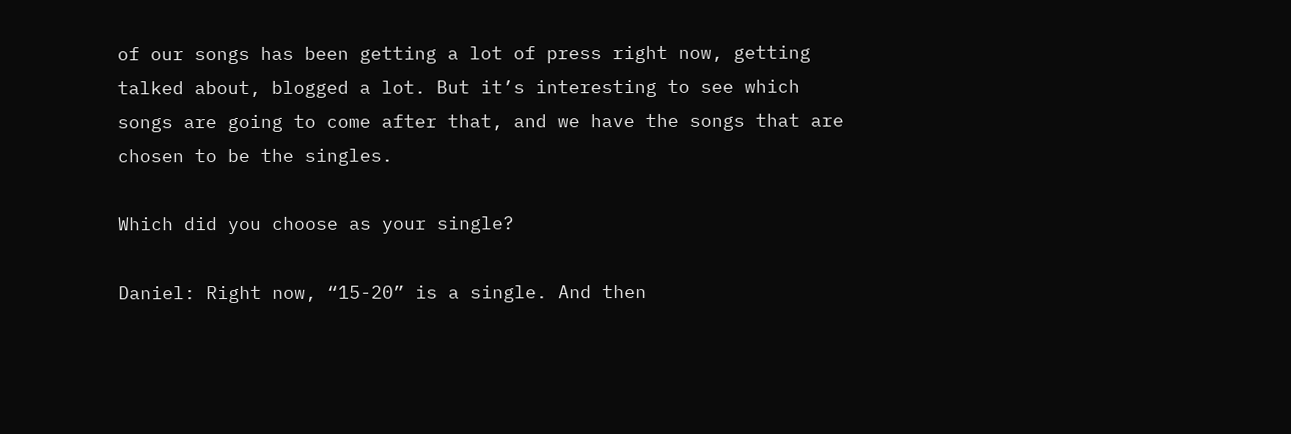of our songs has been getting a lot of press right now, getting talked about, blogged a lot. But it’s interesting to see which songs are going to come after that, and we have the songs that are chosen to be the singles.

Which did you choose as your single?

Daniel: Right now, “15-20” is a single. And then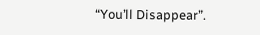“You’ll Disappear”.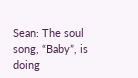Sean: The soul song, “Baby”, is doing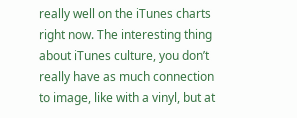really well on the iTunes charts right now. The interesting thing about iTunes culture, you don’t really have as much connection to image, like with a vinyl, but at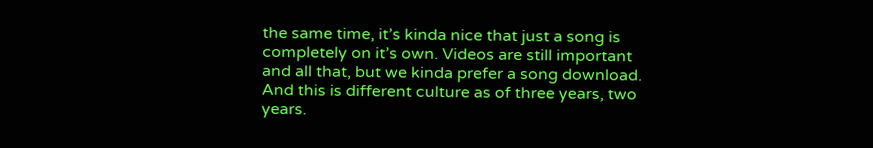the same time, it’s kinda nice that just a song is completely on it’s own. Videos are still important and all that, but we kinda prefer a song download. And this is different culture as of three years, two years.